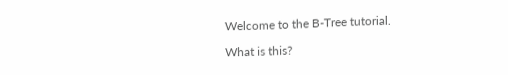Welcome to the B-Tree tutorial.

What is this?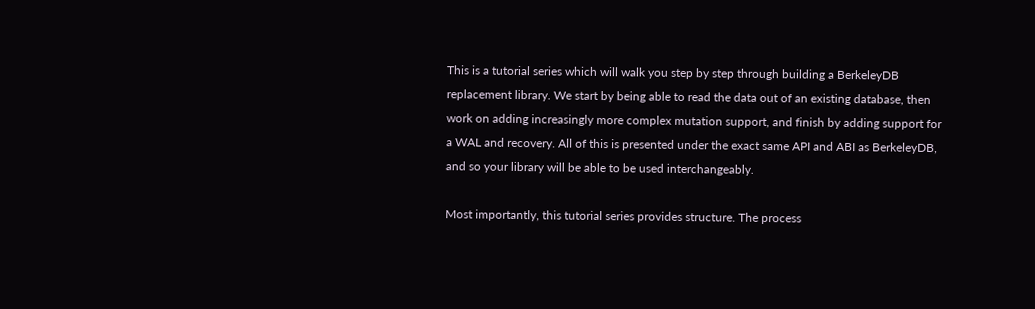This is a tutorial series which will walk you step by step through building a BerkeleyDB replacement library. We start by being able to read the data out of an existing database, then work on adding increasingly more complex mutation support, and finish by adding support for a WAL and recovery. All of this is presented under the exact same API and ABI as BerkeleyDB, and so your library will be able to be used interchangeably.

Most importantly, this tutorial series provides structure. The process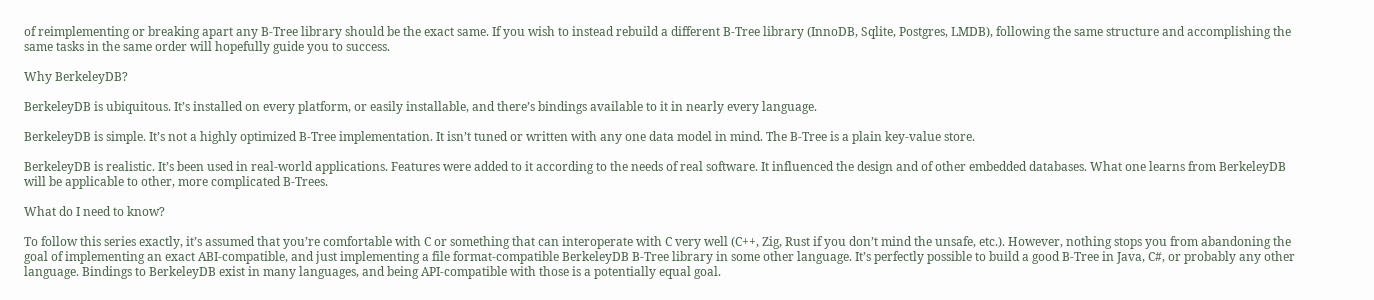of reimplementing or breaking apart any B-Tree library should be the exact same. If you wish to instead rebuild a different B-Tree library (InnoDB, Sqlite, Postgres, LMDB), following the same structure and accomplishing the same tasks in the same order will hopefully guide you to success.

Why BerkeleyDB?

BerkeleyDB is ubiquitous. It’s installed on every platform, or easily installable, and there’s bindings available to it in nearly every language.

BerkeleyDB is simple. It’s not a highly optimized B-Tree implementation. It isn’t tuned or written with any one data model in mind. The B-Tree is a plain key-value store.

BerkeleyDB is realistic. It’s been used in real-world applications. Features were added to it according to the needs of real software. It influenced the design and of other embedded databases. What one learns from BerkeleyDB will be applicable to other, more complicated B-Trees.

What do I need to know?

To follow this series exactly, it’s assumed that you’re comfortable with C or something that can interoperate with C very well (C++, Zig, Rust if you don’t mind the unsafe, etc.). However, nothing stops you from abandoning the goal of implementing an exact ABI-compatible, and just implementing a file format-compatible BerkeleyDB B-Tree library in some other language. It’s perfectly possible to build a good B-Tree in Java, C#, or probably any other language. Bindings to BerkeleyDB exist in many languages, and being API-compatible with those is a potentially equal goal.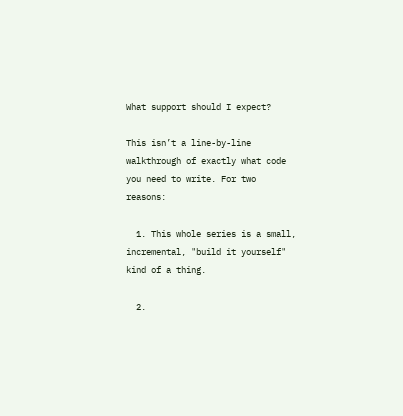What support should I expect?

This isn’t a line-by-line walkthrough of exactly what code you need to write. For two reasons:

  1. This whole series is a small, incremental, "build it yourself" kind of a thing.

  2.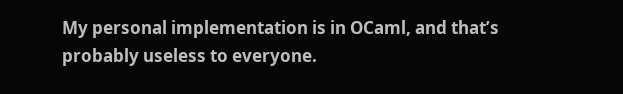My personal implementation is in OCaml, and that’s probably useless to everyone.